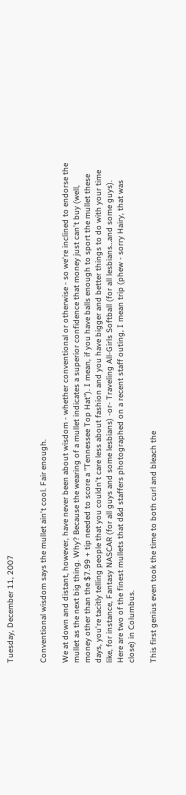Tuesday, December 11, 2007


Conventional wisdom says the mullet ain't cool. Fair enough.

We at down and distant, however, have never been about wisdom - whether conventional or otherwise - so we're inclined to endorse the mullet as the next big thing. Why? Because the wearing of a mullet indicates a superior confidence that money just can't buy (well, money other than the $7.99 + tip needed to score a "Tennessee Top Hat"). I mean, if you have balls enough to sport the mullet these days, you're tacitly telling people that you couldn't care less about fashion and you have bigger and better things to do with your time like, for instance, Fantasy NASCAR (for all guys and some lesbians) -or- Traveling All-Girls Softball (for all lesbians…and some guys).
Here are two of the finest mullets that d&d staffers photographed on a recent staff outing, I mean trip (phew - sorry Hairy, that was close) in Columbus.

This first genius even took the time to both curl and bleach the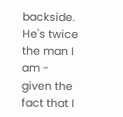backside. He's twice the man I am - given the fact that I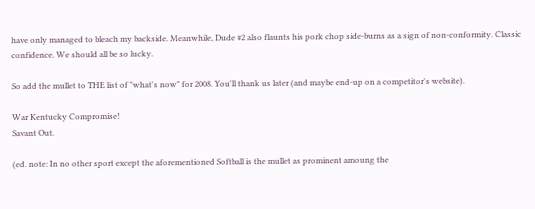have only managed to bleach my backside. Meanwhile, Dude #2 also flaunts his pork chop side-burns as a sign of non-conformity. Classic confidence. We should all be so lucky.

So add the mullet to THE list of "what's now" for 2008. You'll thank us later (and maybe end-up on a competitor's website).

War Kentucky Compromise!
Savant Out.

(ed. note: In no other sport except the aforementioned Softball is the mullet as prominent amoung the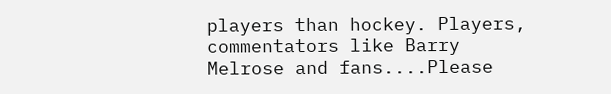players than hockey. Players, commentators like Barry Melrose and fans....Please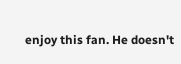enjoy this fan. He doesn't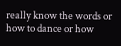really know the words or how to dance or how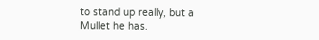to stand up really, but a Mullet he has.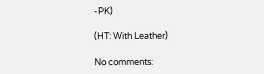-PK)

(HT: With Leather)

No comments: